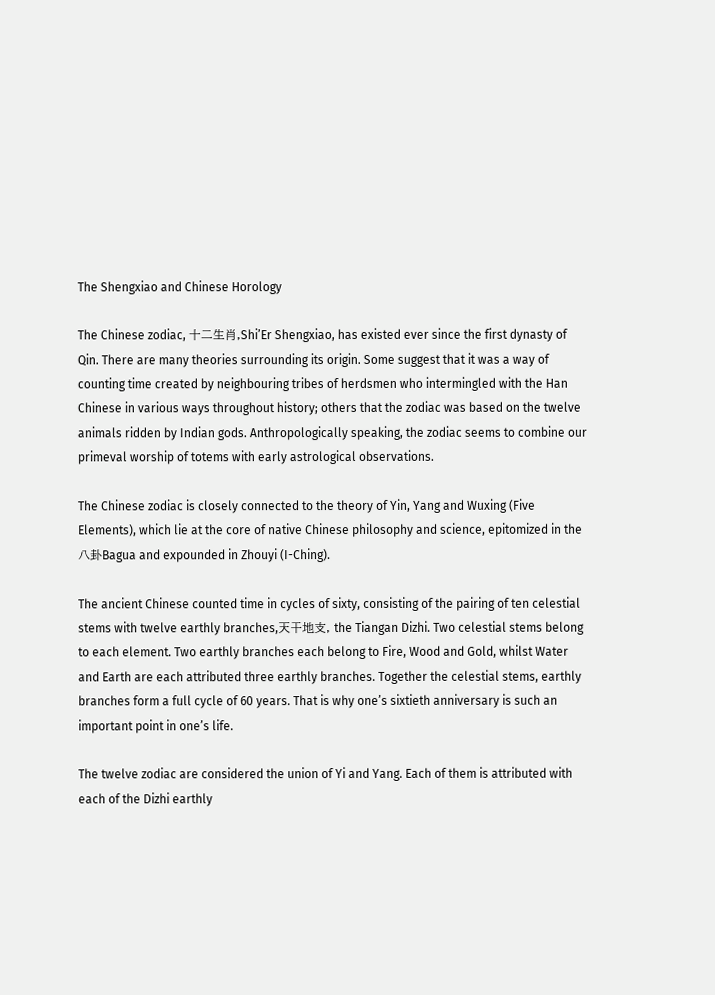The Shengxiao and Chinese Horology

The Chinese zodiac, 十二生肖,Shi’Er Shengxiao, has existed ever since the first dynasty of Qin. There are many theories surrounding its origin. Some suggest that it was a way of counting time created by neighbouring tribes of herdsmen who intermingled with the Han Chinese in various ways throughout history; others that the zodiac was based on the twelve animals ridden by Indian gods. Anthropologically speaking, the zodiac seems to combine our primeval worship of totems with early astrological observations.

The Chinese zodiac is closely connected to the theory of Yin, Yang and Wuxing (Five Elements), which lie at the core of native Chinese philosophy and science, epitomized in the 八卦Bagua and expounded in Zhouyi (I-Ching).

The ancient Chinese counted time in cycles of sixty, consisting of the pairing of ten celestial stems with twelve earthly branches,天干地支, the Tiangan Dizhi. Two celestial stems belong to each element. Two earthly branches each belong to Fire, Wood and Gold, whilst Water and Earth are each attributed three earthly branches. Together the celestial stems, earthly branches form a full cycle of 60 years. That is why one’s sixtieth anniversary is such an important point in one’s life.

The twelve zodiac are considered the union of Yi and Yang. Each of them is attributed with each of the Dizhi earthly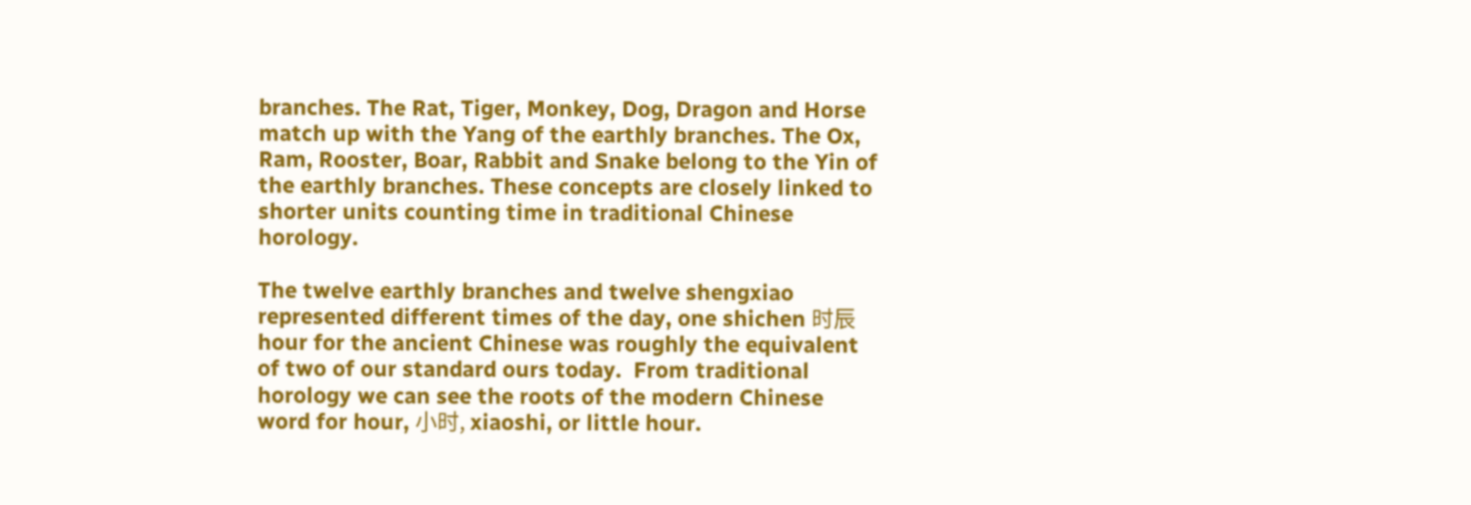branches. The Rat, Tiger, Monkey, Dog, Dragon and Horse match up with the Yang of the earthly branches. The Ox, Ram, Rooster, Boar, Rabbit and Snake belong to the Yin of the earthly branches. These concepts are closely linked to shorter units counting time in traditional Chinese horology.

The twelve earthly branches and twelve shengxiao represented different times of the day, one shichen 时辰 hour for the ancient Chinese was roughly the equivalent of two of our standard ours today.  From traditional horology we can see the roots of the modern Chinese word for hour, 小时, xiaoshi, or little hour.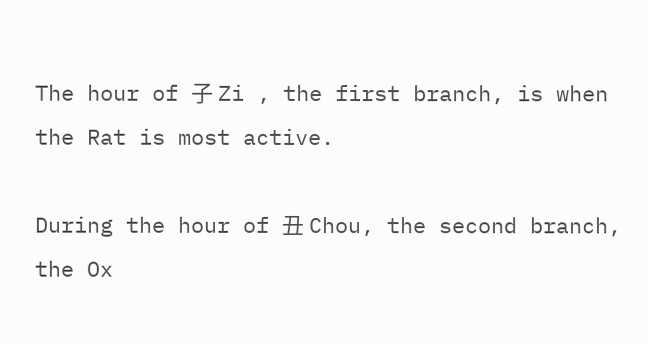The hour of 子 Zi , the first branch, is when the Rat is most active.

During the hour of 丑 Chou, the second branch, the Ox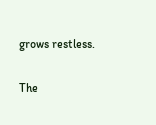grows restless.

The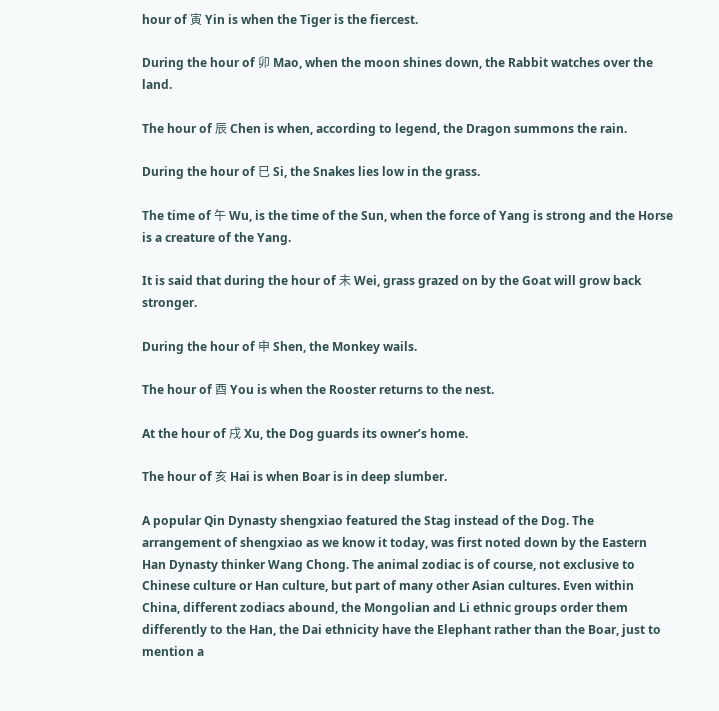hour of 寅 Yin is when the Tiger is the fiercest.

During the hour of 卯 Mao, when the moon shines down, the Rabbit watches over the land.

The hour of 辰 Chen is when, according to legend, the Dragon summons the rain.

During the hour of 巳 Si, the Snakes lies low in the grass.

The time of 午 Wu, is the time of the Sun, when the force of Yang is strong and the Horse is a creature of the Yang.

It is said that during the hour of 未 Wei, grass grazed on by the Goat will grow back stronger.

During the hour of 申 Shen, the Monkey wails.

The hour of 酉 You is when the Rooster returns to the nest.

At the hour of 戌 Xu, the Dog guards its owner’s home.

The hour of 亥 Hai is when Boar is in deep slumber.

A popular Qin Dynasty shengxiao featured the Stag instead of the Dog. The arrangement of shengxiao as we know it today, was first noted down by the Eastern Han Dynasty thinker Wang Chong. The animal zodiac is of course, not exclusive to Chinese culture or Han culture, but part of many other Asian cultures. Even within China, different zodiacs abound, the Mongolian and Li ethnic groups order them differently to the Han, the Dai ethnicity have the Elephant rather than the Boar, just to mention a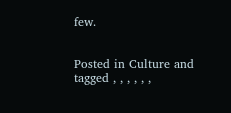few.


Posted in Culture and tagged , , , , , ,